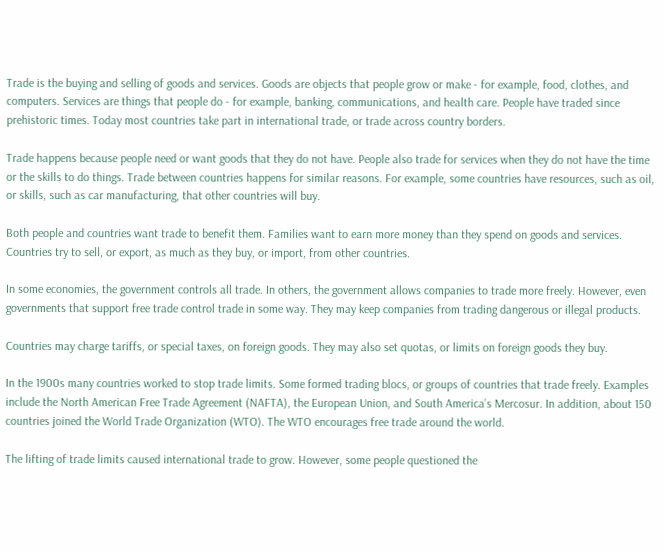Trade is the buying and selling of goods and services. Goods are objects that people grow or make - for example, food, clothes, and computers. Services are things that people do - for example, banking, communications, and health care. People have traded since prehistoric times. Today most countries take part in international trade, or trade across country borders.

Trade happens because people need or want goods that they do not have. People also trade for services when they do not have the time or the skills to do things. Trade between countries happens for similar reasons. For example, some countries have resources, such as oil, or skills, such as car manufacturing, that other countries will buy.

Both people and countries want trade to benefit them. Families want to earn more money than they spend on goods and services. Countries try to sell, or export, as much as they buy, or import, from other countries.

In some economies, the government controls all trade. In others, the government allows companies to trade more freely. However, even governments that support free trade control trade in some way. They may keep companies from trading dangerous or illegal products.

Countries may charge tariffs, or special taxes, on foreign goods. They may also set quotas, or limits on foreign goods they buy.

In the 1900s many countries worked to stop trade limits. Some formed trading blocs, or groups of countries that trade freely. Examples include the North American Free Trade Agreement (NAFTA), the European Union, and South America’s Mercosur. In addition, about 150 countries joined the World Trade Organization (WTO). The WTO encourages free trade around the world.

The lifting of trade limits caused international trade to grow. However, some people questioned the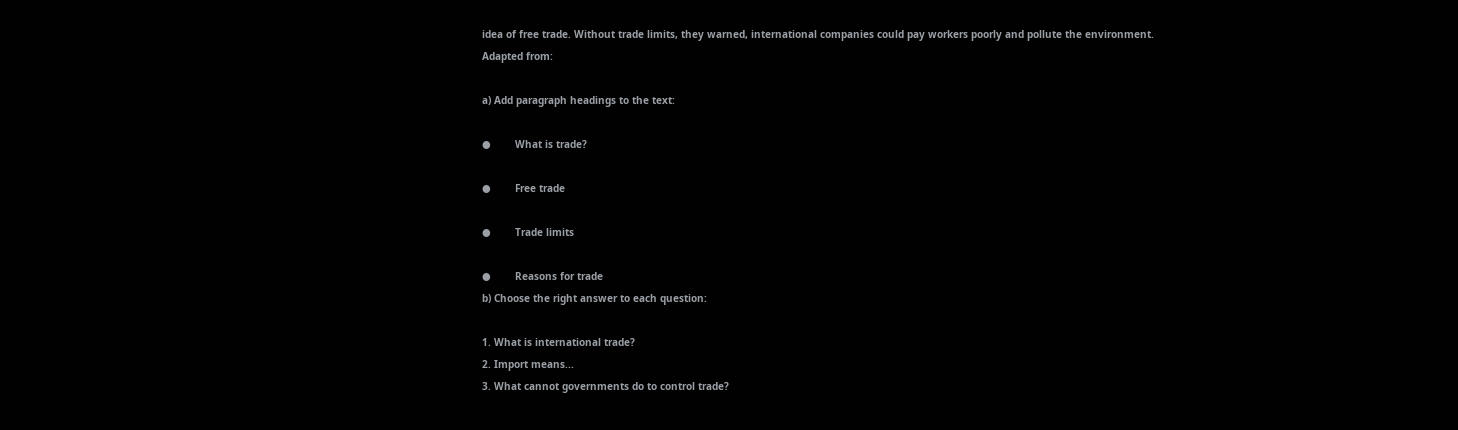idea of free trade. Without trade limits, they warned, international companies could pay workers poorly and pollute the environment.
Adapted from:

a) Add paragraph headings to the text:

●        What is trade?

●        Free trade

●        Trade limits

●        Reasons for trade
b) Choose the right answer to each question:

1. What is international trade?
2. Import means...
3. What cannot governments do to control trade?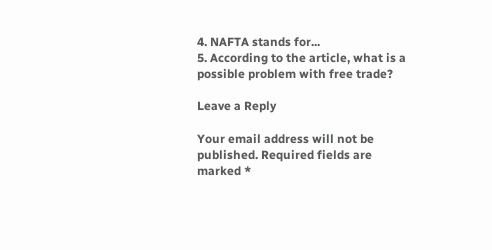4. NAFTA stands for...
5. According to the article, what is a possible problem with free trade?

Leave a Reply

Your email address will not be published. Required fields are marked *